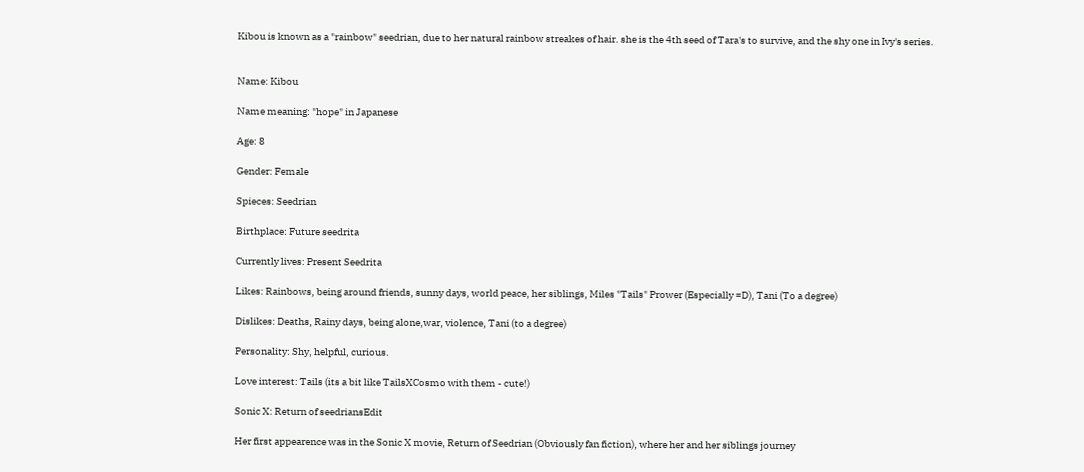Kibou is known as a "rainbow" seedrian, due to her natural rainbow streakes of hair. she is the 4th seed of Tara's to survive, and the shy one in Ivy's series.


Name: Kibou

Name meaning: "hope" in Japanese

Age: 8

Gender: Female

Spieces: Seedrian

Birthplace: Future seedrita

Currently lives: Present Seedrita

Likes: Rainbows, being around friends, sunny days, world peace, her siblings, Miles "Tails" Prower (Especially =D), Tani (To a degree)

Dislikes: Deaths, Rainy days, being alone,war, violence, Tani (to a degree)

Personality: Shy, helpful, curious.

Love interest: Tails (its a bit like TailsXCosmo with them - cute!)

Sonic X: Return of seedriansEdit

Her first appearence was in the Sonic X movie, Return of Seedrian (Obviously fan fiction), where her and her siblings journey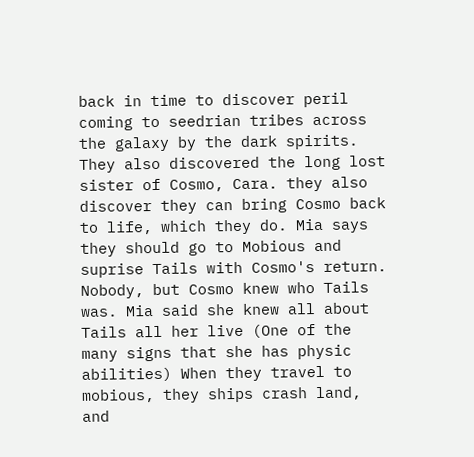back in time to discover peril coming to seedrian tribes across the galaxy by the dark spirits. They also discovered the long lost sister of Cosmo, Cara. they also discover they can bring Cosmo back to life, which they do. Mia says they should go to Mobious and suprise Tails with Cosmo's return. Nobody, but Cosmo knew who Tails was. Mia said she knew all about Tails all her live (One of the many signs that she has physic abilities) When they travel to mobious, they ships crash land, and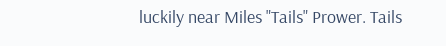luckily near Miles "Tails" Prower. Tails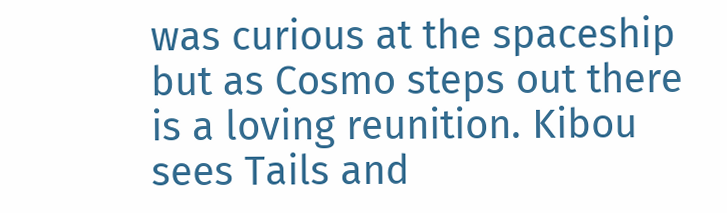was curious at the spaceship but as Cosmo steps out there is a loving reunition. Kibou sees Tails and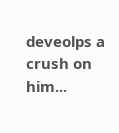deveolps a crush on him...